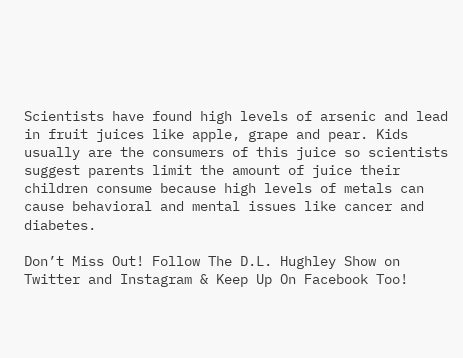Scientists have found high levels of arsenic and lead in fruit juices like apple, grape and pear. Kids usually are the consumers of this juice so scientists suggest parents limit the amount of juice their children consume because high levels of metals can cause behavioral and mental issues like cancer and diabetes.

Don’t Miss Out! Follow The D.L. Hughley Show on Twitter and Instagram & Keep Up On Facebook Too!